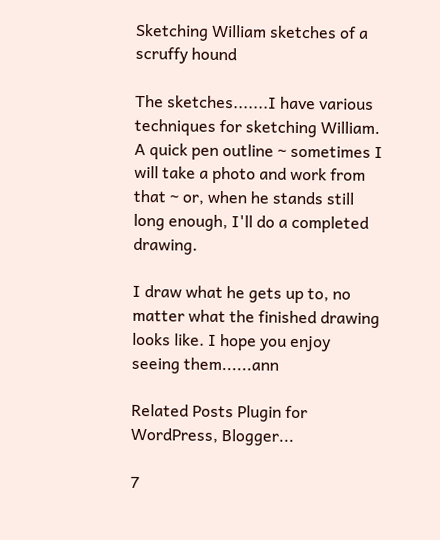Sketching William sketches of a scruffy hound

The sketches.......I have various techniques for sketching William. A quick pen outline ~ sometimes I will take a photo and work from that ~ or, when he stands still long enough, I'll do a completed drawing.

I draw what he gets up to, no matter what the finished drawing looks like. I hope you enjoy seeing them......ann

Related Posts Plugin for WordPress, Blogger...

7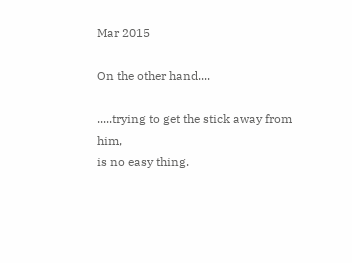Mar 2015

On the other hand....

.....trying to get the stick away from him,
is no easy thing.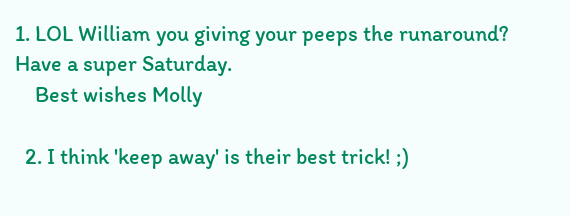1. LOL William you giving your peeps the runaround? Have a super Saturday.
    Best wishes Molly

  2. I think 'keep away' is their best trick! ;)